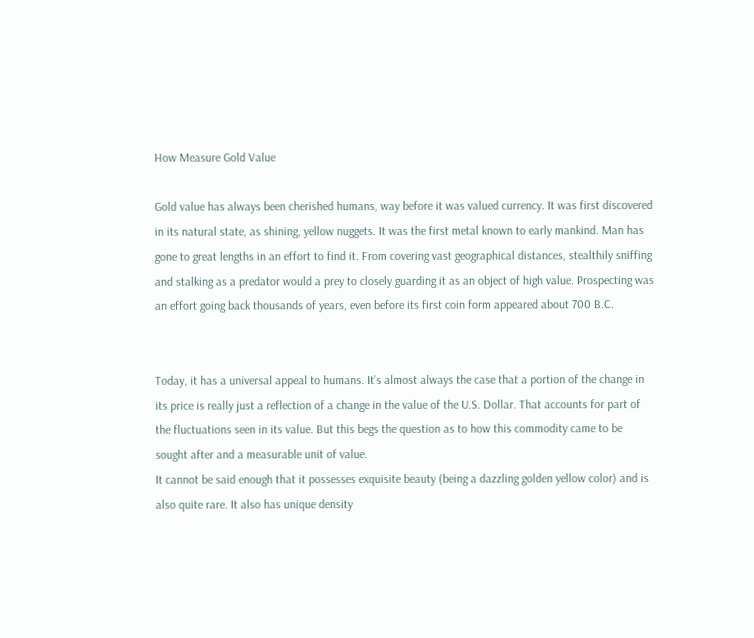How Measure Gold Value

Gold value has always been cherished humans, way before it was valued currency. It was first discovered in its natural state, as shining, yellow nuggets. It was the first metal known to early mankind. Man has gone to great lengths in an effort to find it. From covering vast geographical distances, stealthily sniffing and stalking as a predator would a prey to closely guarding it as an object of high value. Prospecting was an effort going back thousands of years, even before its first coin form appeared about 700 B.C.


Today, it has a universal appeal to humans. It’s almost always the case that a portion of the change in its price is really just a reflection of a change in the value of the U.S. Dollar. That accounts for part of the fluctuations seen in its value. But this begs the question as to how this commodity came to be sought after and a measurable unit of value.
It cannot be said enough that it possesses exquisite beauty (being a dazzling golden yellow color) and is also quite rare. It also has unique density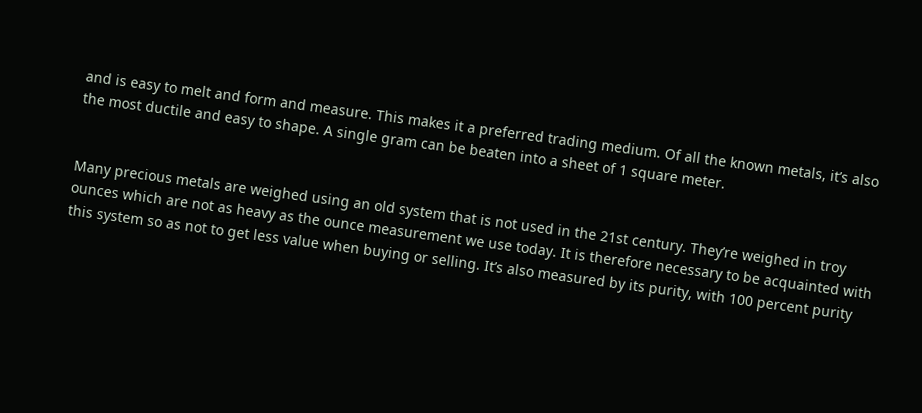and is easy to melt and form and measure. This makes it a preferred trading medium. Of all the known metals, it’s also the most ductile and easy to shape. A single gram can be beaten into a sheet of 1 square meter.


Many precious metals are weighed using an old system that is not used in the 21st century. They’re weighed in troy ounces which are not as heavy as the ounce measurement we use today. It is therefore necessary to be acquainted with this system so as not to get less value when buying or selling. It’s also measured by its purity, with 100 percent purity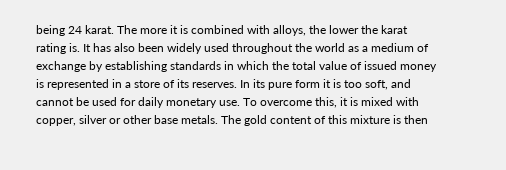being 24 karat. The more it is combined with alloys, the lower the karat rating is. It has also been widely used throughout the world as a medium of exchange by establishing standards in which the total value of issued money is represented in a store of its reserves. In its pure form it is too soft, and cannot be used for daily monetary use. To overcome this, it is mixed with copper, silver or other base metals. The gold content of this mixture is then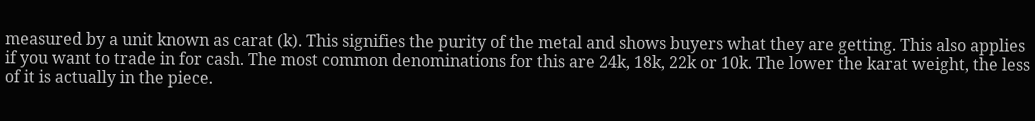measured by a unit known as carat (k). This signifies the purity of the metal and shows buyers what they are getting. This also applies if you want to trade in for cash. The most common denominations for this are 24k, 18k, 22k or 10k. The lower the karat weight, the less of it is actually in the piece.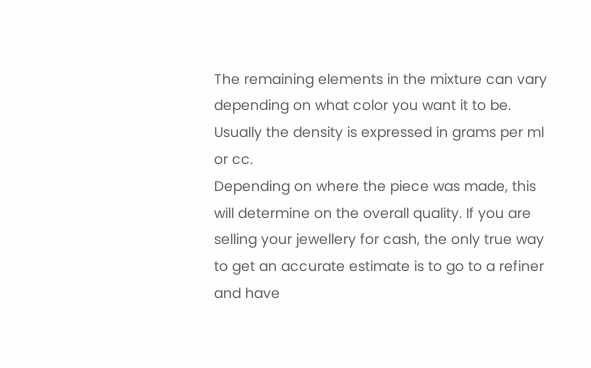The remaining elements in the mixture can vary depending on what color you want it to be. Usually the density is expressed in grams per ml or cc.
Depending on where the piece was made, this will determine on the overall quality. If you are selling your jewellery for cash, the only true way to get an accurate estimate is to go to a refiner and have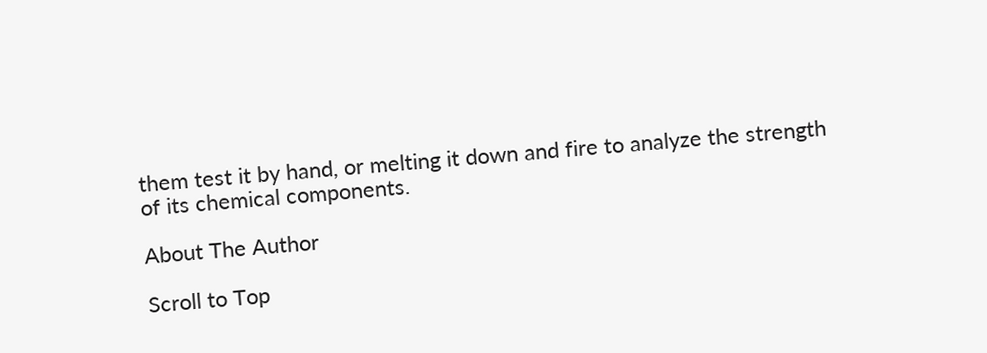them test it by hand, or melting it down and fire to analyze the strength of its chemical components.

About The Author

Scroll to Top